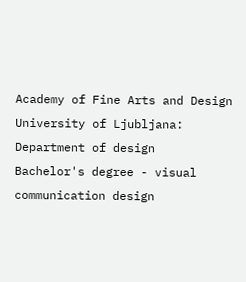Academy of Fine Arts and Design
University of Ljubljana: Department of design
Bachelor's degree - visual communication design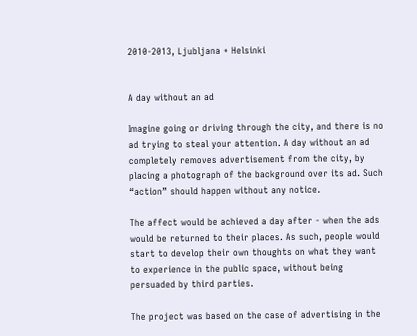2010-2013, Ljubljana + Helsinki


A day without an ad

Imagine going or driving through the city, and there is no ad trying to steal your attention. A day without an ad completely removes advertisement from the city, by placing a photograph of the background over its ad. Such “action” should happen without any notice.

The affect would be achieved a day after - when the ads would be returned to their places. As such, people would start to develop their own thoughts on what they want to experience in the public space, without being persuaded by third parties.

The project was based on the case of advertising in the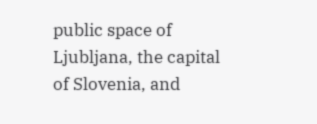public space of Ljubljana, the capital of Slovenia, and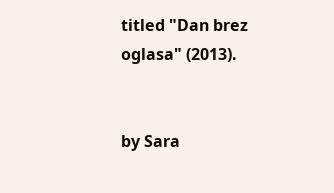titled "Dan brez oglasa" (2013).


by Sara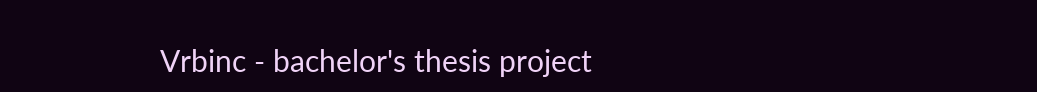Vrbinc - bachelor's thesis project